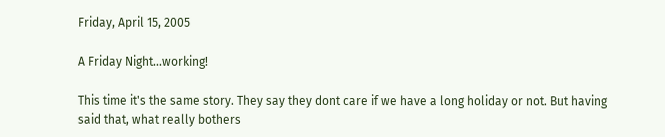Friday, April 15, 2005

A Friday Night...working!

This time it's the same story. They say they dont care if we have a long holiday or not. But having said that, what really bothers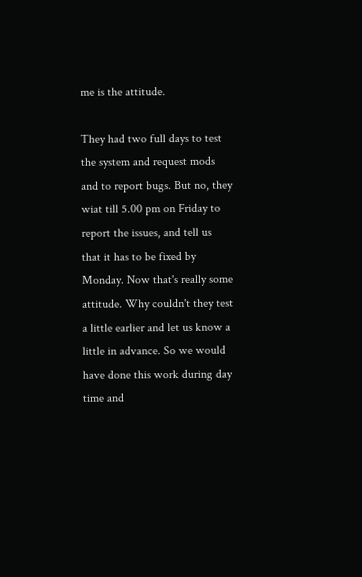me is the attitude.

They had two full days to test the system and request mods and to report bugs. But no, they wiat till 5.00 pm on Friday to report the issues, and tell us that it has to be fixed by Monday. Now that's really some attitude. Why couldn't they test a little earlier and let us know a little in advance. So we would have done this work during day time and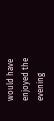would have enjoyed the evening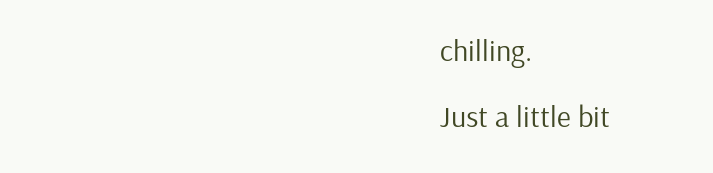chilling.

Just a little bit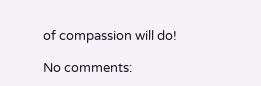of compassion will do!

No comments: